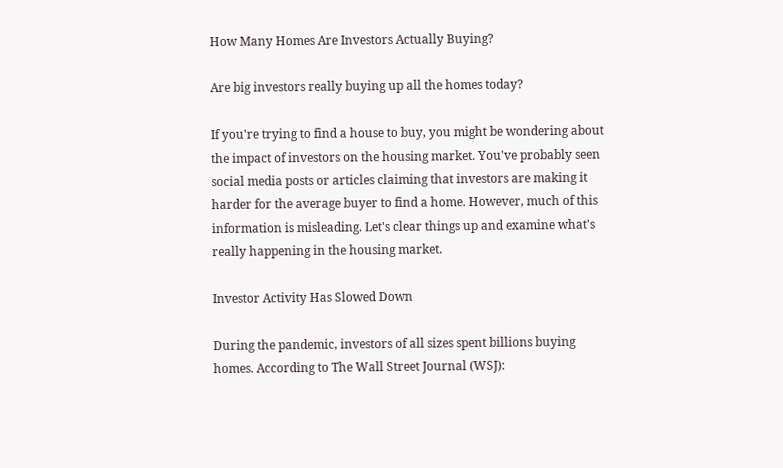How Many Homes Are Investors Actually Buying?

Are big investors really buying up all the homes today?

If you're trying to find a house to buy, you might be wondering about the impact of investors on the housing market. You've probably seen social media posts or articles claiming that investors are making it harder for the average buyer to find a home. However, much of this information is misleading. Let's clear things up and examine what's really happening in the housing market.

Investor Activity Has Slowed Down

During the pandemic, investors of all sizes spent billions buying homes. According to The Wall Street Journal (WSJ):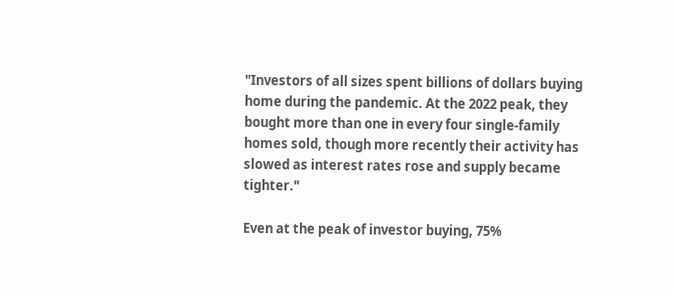"Investors of all sizes spent billions of dollars buying home during the pandemic. At the 2022 peak, they bought more than one in every four single-family homes sold, though more recently their activity has slowed as interest rates rose and supply became tighter."

Even at the peak of investor buying, 75%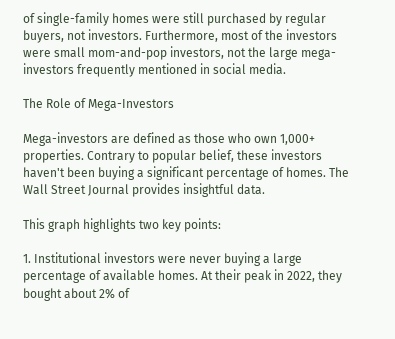of single-family homes were still purchased by regular buyers, not investors. Furthermore, most of the investors were small mom-and-pop investors, not the large mega-investors frequently mentioned in social media.

The Role of Mega-Investors

Mega-investors are defined as those who own 1,000+ properties. Contrary to popular belief, these investors haven't been buying a significant percentage of homes. The Wall Street Journal provides insightful data.

This graph highlights two key points:

1. Institutional investors were never buying a large percentage of available homes. At their peak in 2022, they bought about 2% of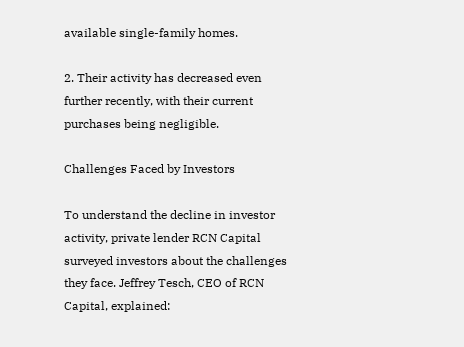available single-family homes.

2. Their activity has decreased even further recently, with their current purchases being negligible.

Challenges Faced by Investors

To understand the decline in investor activity, private lender RCN Capital surveyed investors about the challenges they face. Jeffrey Tesch, CEO of RCN Capital, explained: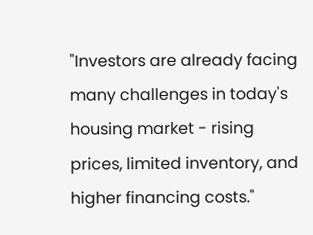"Investors are already facing many challenges in today's housing market - rising prices, limited inventory, and higher financing costs."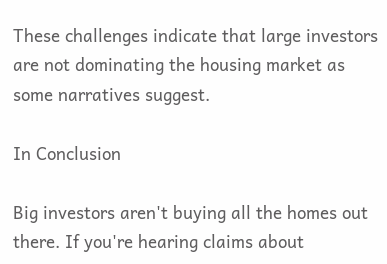These challenges indicate that large investors are not dominating the housing market as some narratives suggest.

In Conclusion

Big investors aren't buying all the homes out there. If you're hearing claims about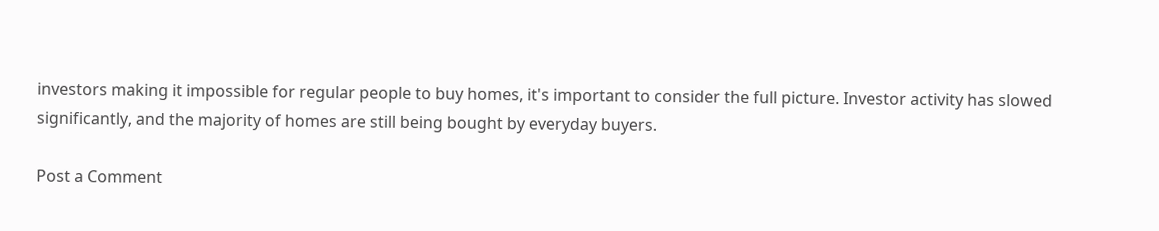investors making it impossible for regular people to buy homes, it's important to consider the full picture. Investor activity has slowed significantly, and the majority of homes are still being bought by everyday buyers.

Post a Comment